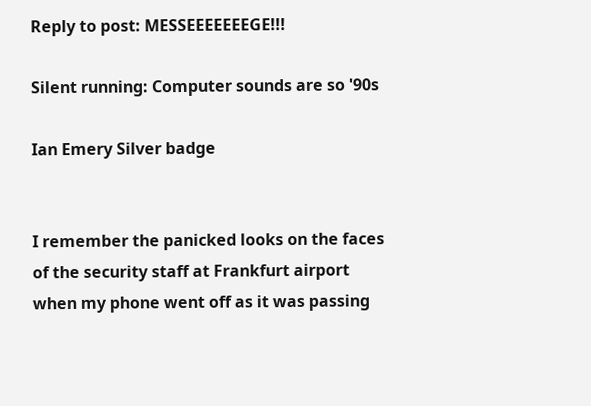Reply to post: MESSEEEEEEEGE!!!

Silent running: Computer sounds are so '90s

Ian Emery Silver badge


I remember the panicked looks on the faces of the security staff at Frankfurt airport when my phone went off as it was passing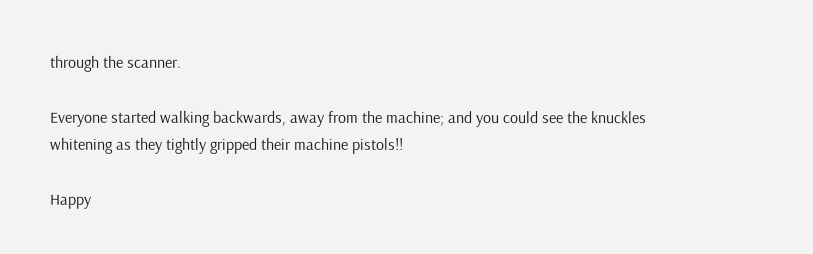through the scanner.

Everyone started walking backwards, away from the machine; and you could see the knuckles whitening as they tightly gripped their machine pistols!!

Happy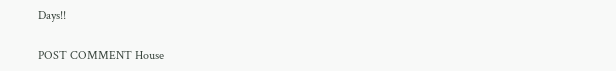Days!!

POST COMMENT House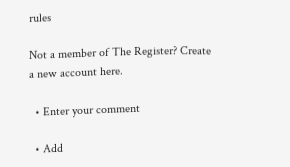rules

Not a member of The Register? Create a new account here.

  • Enter your comment

  • Add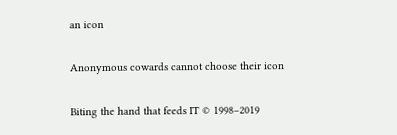an icon

Anonymous cowards cannot choose their icon

Biting the hand that feeds IT © 1998–2019